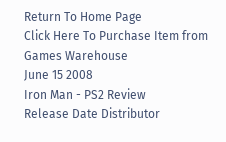Return To Home Page
Click Here To Purchase Item from Games Warehouse
June 15 2008
Iron Man - PS2 Review
Release Date Distributor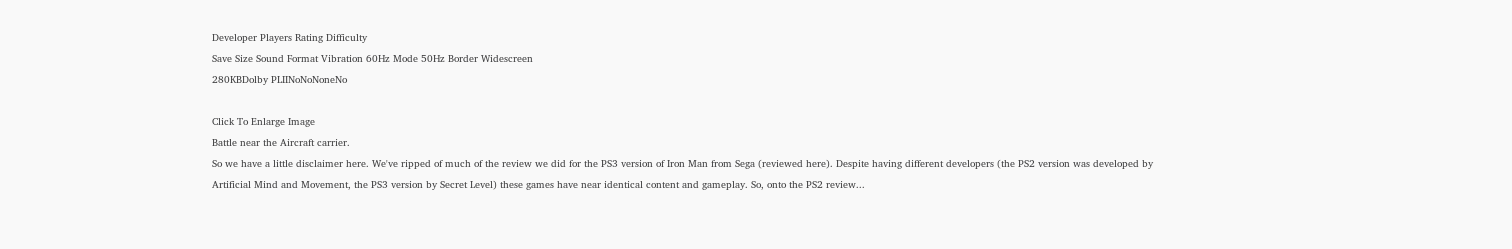Developer Players Rating Difficulty
Save Size Sound Format Vibration 60Hz Mode 50Hz Border Widescreen
280KBDolby PLIINoNoNoneNo

Click To Enlarge Image
Battle near the Aircraft carrier.
So we have a little disclaimer here. We've ripped of much of the review we did for the PS3 version of Iron Man from Sega (reviewed here). Despite having different developers (the PS2 version was developed by Artificial Mind and Movement, the PS3 version by Secret Level) these games have near identical content and gameplay. So, onto the PS2 review...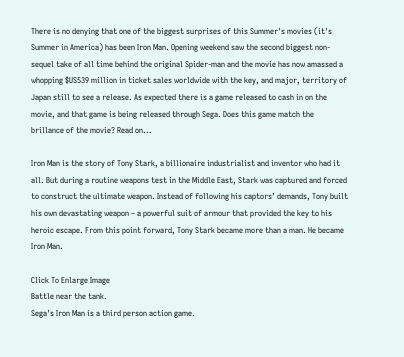There is no denying that one of the biggest surprises of this Summer's movies (it's Summer in America) has been Iron Man. Opening weekend saw the second biggest non-sequel take of all time behind the original Spider-man and the movie has now amassed a whopping $US539 million in ticket sales worldwide with the key, and major, territory of Japan still to see a release. As expected there is a game released to cash in on the movie, and that game is being released through Sega. Does this game match the brillance of the movie? Read on...

Iron Man is the story of Tony Stark, a billionaire industrialist and inventor who had it all. But during a routine weapons test in the Middle East, Stark was captured and forced to construct the ultimate weapon. Instead of following his captors’ demands, Tony built his own devastating weapon – a powerful suit of armour that provided the key to his heroic escape. From this point forward, Tony Stark became more than a man. He became Iron Man.

Click To Enlarge Image
Battle near the tank.
Sega's Iron Man is a third person action game.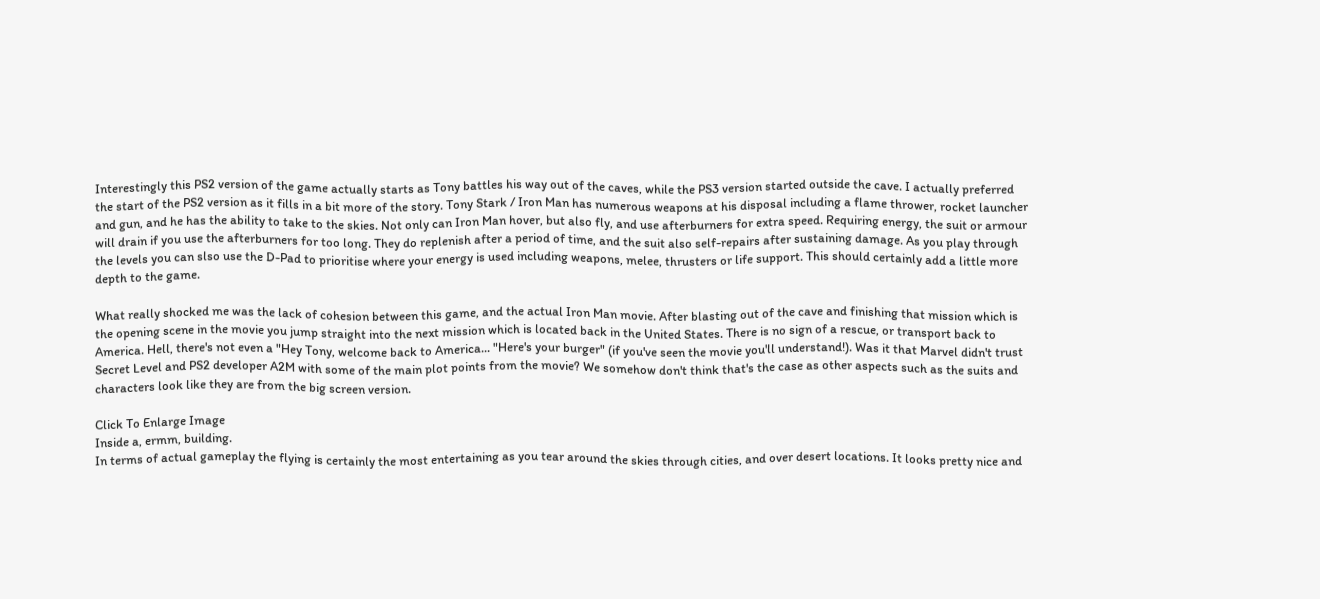Interestingly this PS2 version of the game actually starts as Tony battles his way out of the caves, while the PS3 version started outside the cave. I actually preferred the start of the PS2 version as it fills in a bit more of the story. Tony Stark / Iron Man has numerous weapons at his disposal including a flame thrower, rocket launcher and gun, and he has the ability to take to the skies. Not only can Iron Man hover, but also fly, and use afterburners for extra speed. Requiring energy, the suit or armour will drain if you use the afterburners for too long. They do replenish after a period of time, and the suit also self-repairs after sustaining damage. As you play through the levels you can slso use the D-Pad to prioritise where your energy is used including weapons, melee, thrusters or life support. This should certainly add a little more depth to the game.

What really shocked me was the lack of cohesion between this game, and the actual Iron Man movie. After blasting out of the cave and finishing that mission which is the opening scene in the movie you jump straight into the next mission which is located back in the United States. There is no sign of a rescue, or transport back to America. Hell, there's not even a "Hey Tony, welcome back to America... "Here's your burger" (if you've seen the movie you'll understand!). Was it that Marvel didn't trust Secret Level and PS2 developer A2M with some of the main plot points from the movie? We somehow don't think that's the case as other aspects such as the suits and characters look like they are from the big screen version.

Click To Enlarge Image
Inside a, ermm, building.
In terms of actual gameplay the flying is certainly the most entertaining as you tear around the skies through cities, and over desert locations. It looks pretty nice and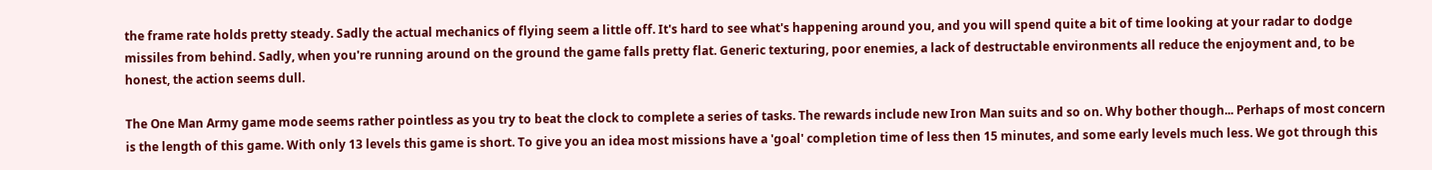the frame rate holds pretty steady. Sadly the actual mechanics of flying seem a little off. It's hard to see what's happening around you, and you will spend quite a bit of time looking at your radar to dodge missiles from behind. Sadly, when you're running around on the ground the game falls pretty flat. Generic texturing, poor enemies, a lack of destructable environments all reduce the enjoyment and, to be honest, the action seems dull.

The One Man Army game mode seems rather pointless as you try to beat the clock to complete a series of tasks. The rewards include new Iron Man suits and so on. Why bother though... Perhaps of most concern is the length of this game. With only 13 levels this game is short. To give you an idea most missions have a 'goal' completion time of less then 15 minutes, and some early levels much less. We got through this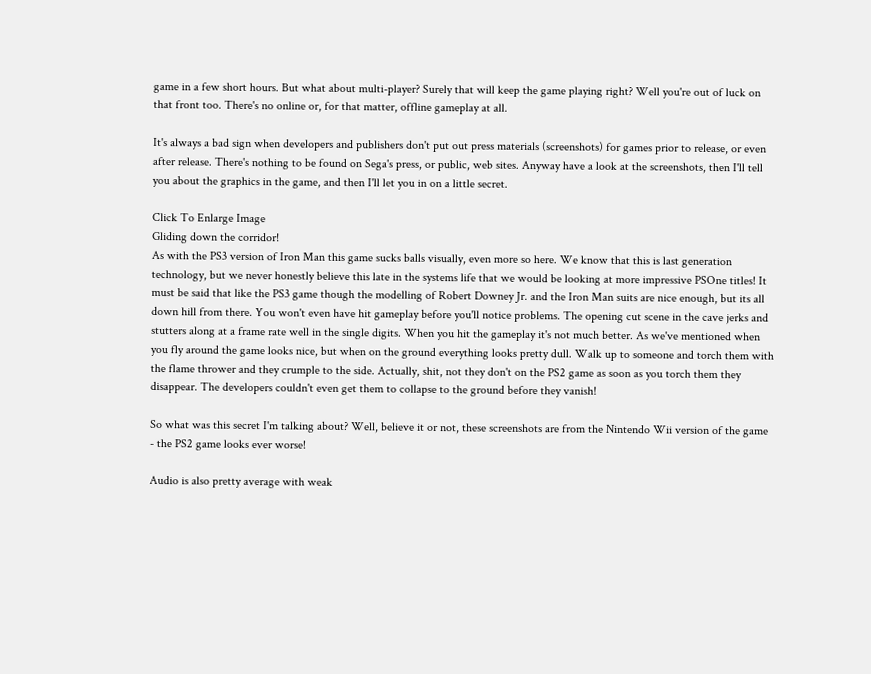game in a few short hours. But what about multi-player? Surely that will keep the game playing right? Well you're out of luck on that front too. There's no online or, for that matter, offline gameplay at all.

It's always a bad sign when developers and publishers don't put out press materials (screenshots) for games prior to release, or even after release. There's nothing to be found on Sega's press, or public, web sites. Anyway have a look at the screenshots, then I'll tell you about the graphics in the game, and then I'll let you in on a little secret.

Click To Enlarge Image
Gliding down the corridor!
As with the PS3 version of Iron Man this game sucks balls visually, even more so here. We know that this is last generation technology, but we never honestly believe this late in the systems life that we would be looking at more impressive PSOne titles! It must be said that like the PS3 game though the modelling of Robert Downey Jr. and the Iron Man suits are nice enough, but its all down hill from there. You won't even have hit gameplay before you'll notice problems. The opening cut scene in the cave jerks and stutters along at a frame rate well in the single digits. When you hit the gameplay it's not much better. As we've mentioned when you fly around the game looks nice, but when on the ground everything looks pretty dull. Walk up to someone and torch them with the flame thrower and they crumple to the side. Actually, shit, not they don't on the PS2 game as soon as you torch them they disappear. The developers couldn't even get them to collapse to the ground before they vanish!

So what was this secret I'm talking about? Well, believe it or not, these screenshots are from the Nintendo Wii version of the game - the PS2 game looks ever worse!

Audio is also pretty average with weak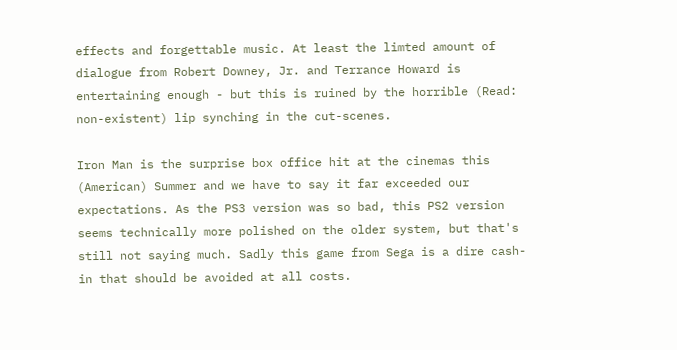effects and forgettable music. At least the limted amount of dialogue from Robert Downey, Jr. and Terrance Howard is entertaining enough - but this is ruined by the horrible (Read: non-existent) lip synching in the cut-scenes.

Iron Man is the surprise box office hit at the cinemas this (American) Summer and we have to say it far exceeded our expectations. As the PS3 version was so bad, this PS2 version seems technically more polished on the older system, but that's still not saying much. Sadly this game from Sega is a dire cash-in that should be avoided at all costs.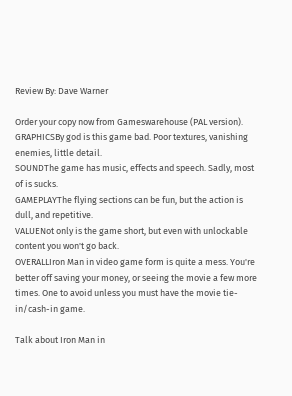Review By: Dave Warner

Order your copy now from Gameswarehouse (PAL version).
GRAPHICSBy god is this game bad. Poor textures, vanishing enemies, little detail.
SOUNDThe game has music, effects and speech. Sadly, most of is sucks.
GAMEPLAYThe flying sections can be fun, but the action is dull, and repetitive.
VALUENot only is the game short, but even with unlockable content you won't go back.
OVERALLIron Man in video game form is quite a mess. You're better off saving your money, or seeing the movie a few more times. One to avoid unless you must have the movie tie-in/cash-in game.

Talk about Iron Man in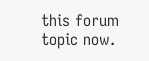this forum topic now.